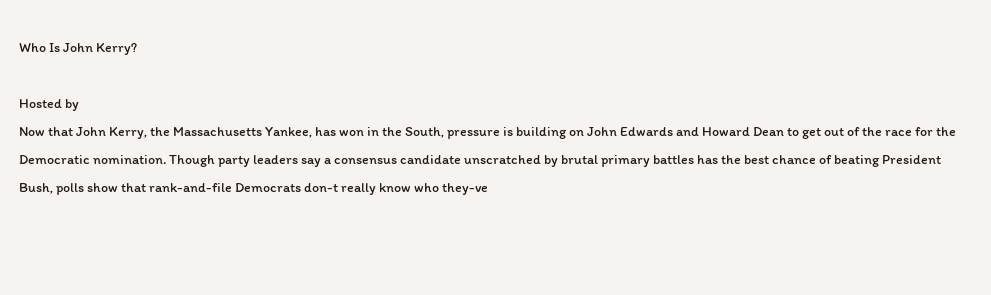Who Is John Kerry?

Hosted by
Now that John Kerry, the Massachusetts Yankee, has won in the South, pressure is building on John Edwards and Howard Dean to get out of the race for the Democratic nomination. Though party leaders say a consensus candidate unscratched by brutal primary battles has the best chance of beating President Bush, polls show that rank-and-file Democrats don-t really know who they-ve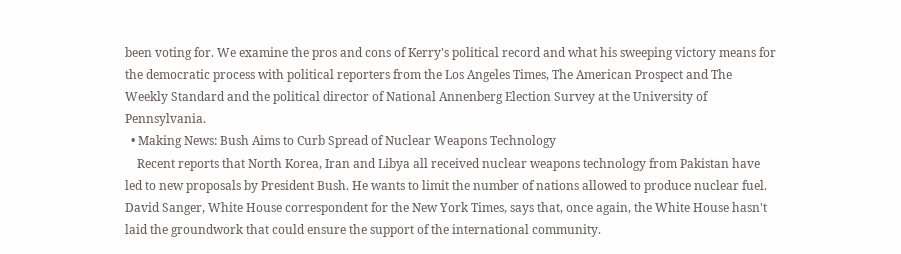been voting for. We examine the pros and cons of Kerry's political record and what his sweeping victory means for the democratic process with political reporters from the Los Angeles Times, The American Prospect and The Weekly Standard and the political director of National Annenberg Election Survey at the University of Pennsylvania.
  • Making News: Bush Aims to Curb Spread of Nuclear Weapons Technology
    Recent reports that North Korea, Iran and Libya all received nuclear weapons technology from Pakistan have led to new proposals by President Bush. He wants to limit the number of nations allowed to produce nuclear fuel. David Sanger, White House correspondent for the New York Times, says that, once again, the White House hasn't laid the groundwork that could ensure the support of the international community.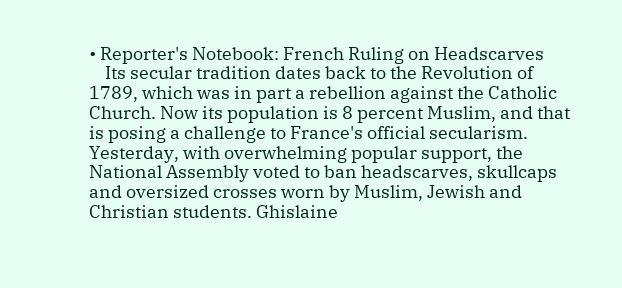• Reporter's Notebook: French Ruling on Headscarves
    Its secular tradition dates back to the Revolution of 1789, which was in part a rebellion against the Catholic Church. Now its population is 8 percent Muslim, and that is posing a challenge to France's official secularism. Yesterday, with overwhelming popular support, the National Assembly voted to ban headscarves, skullcaps and oversized crosses worn by Muslim, Jewish and Christian students. Ghislaine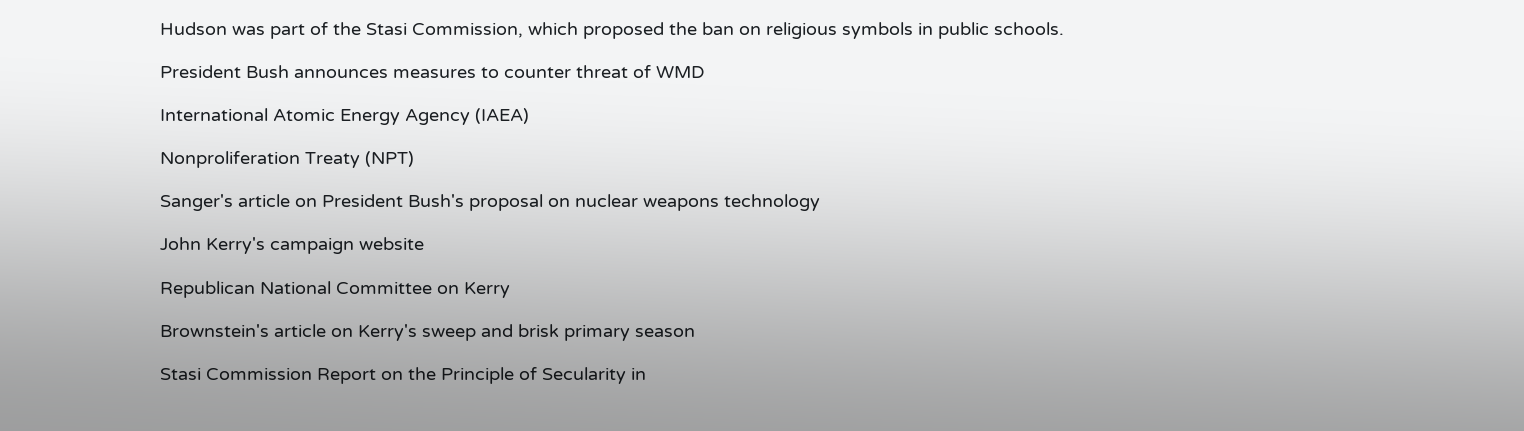Hudson was part of the Stasi Commission, which proposed the ban on religious symbols in public schools.

President Bush announces measures to counter threat of WMD

International Atomic Energy Agency (IAEA)

Nonproliferation Treaty (NPT)

Sanger's article on President Bush's proposal on nuclear weapons technology

John Kerry's campaign website

Republican National Committee on Kerry

Brownstein's article on Kerry's sweep and brisk primary season

Stasi Commission Report on the Principle of Secularity in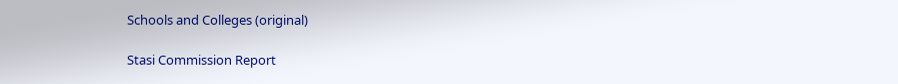Schools and Colleges (original)

Stasi Commission Report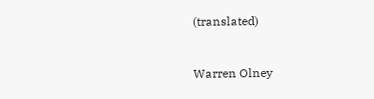(translated)



Warren Olney